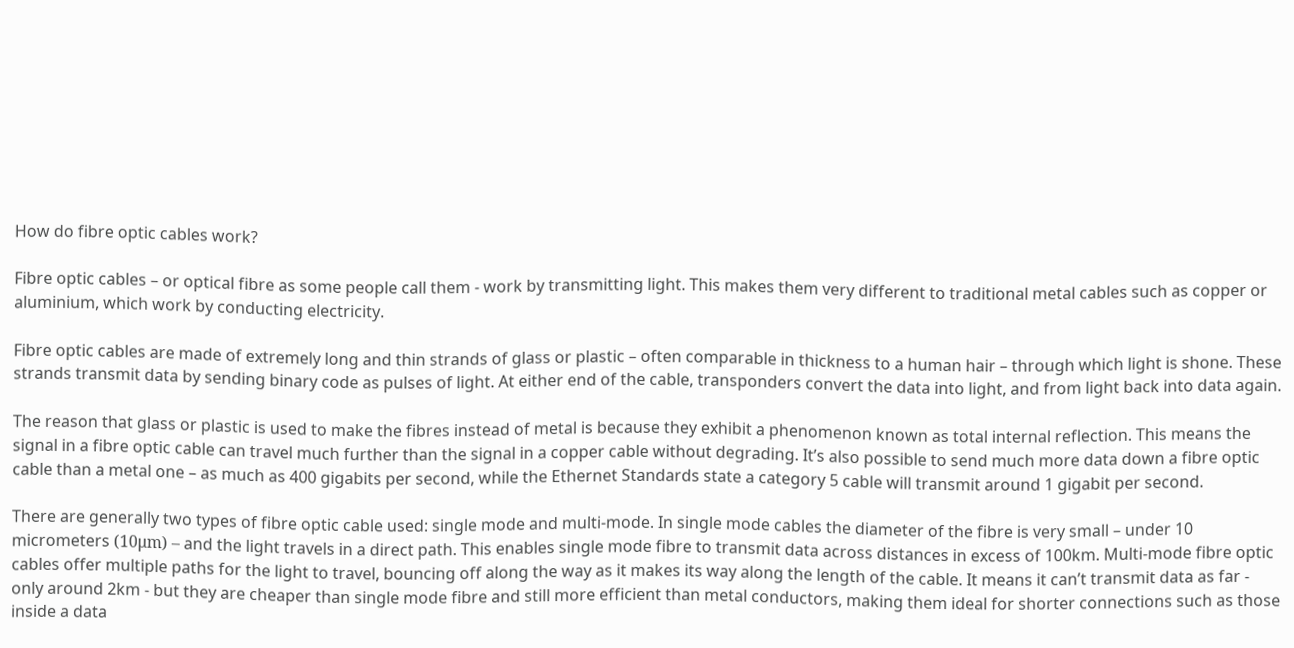How do fibre optic cables work?

Fibre optic cables – or optical fibre as some people call them - work by transmitting light. This makes them very different to traditional metal cables such as copper or aluminium, which work by conducting electricity.

Fibre optic cables are made of extremely long and thin strands of glass or plastic – often comparable in thickness to a human hair – through which light is shone. These strands transmit data by sending binary code as pulses of light. At either end of the cable, transponders convert the data into light, and from light back into data again.

The reason that glass or plastic is used to make the fibres instead of metal is because they exhibit a phenomenon known as total internal reflection. This means the signal in a fibre optic cable can travel much further than the signal in a copper cable without degrading. It’s also possible to send much more data down a fibre optic cable than a metal one – as much as 400 gigabits per second, while the Ethernet Standards state a category 5 cable will transmit around 1 gigabit per second.

There are generally two types of fibre optic cable used: single mode and multi-mode. In single mode cables the diameter of the fibre is very small – under 10 micrometers (10μm) – and the light travels in a direct path. This enables single mode fibre to transmit data across distances in excess of 100km. Multi-mode fibre optic cables offer multiple paths for the light to travel, bouncing off along the way as it makes its way along the length of the cable. It means it can’t transmit data as far - only around 2km - but they are cheaper than single mode fibre and still more efficient than metal conductors, making them ideal for shorter connections such as those inside a data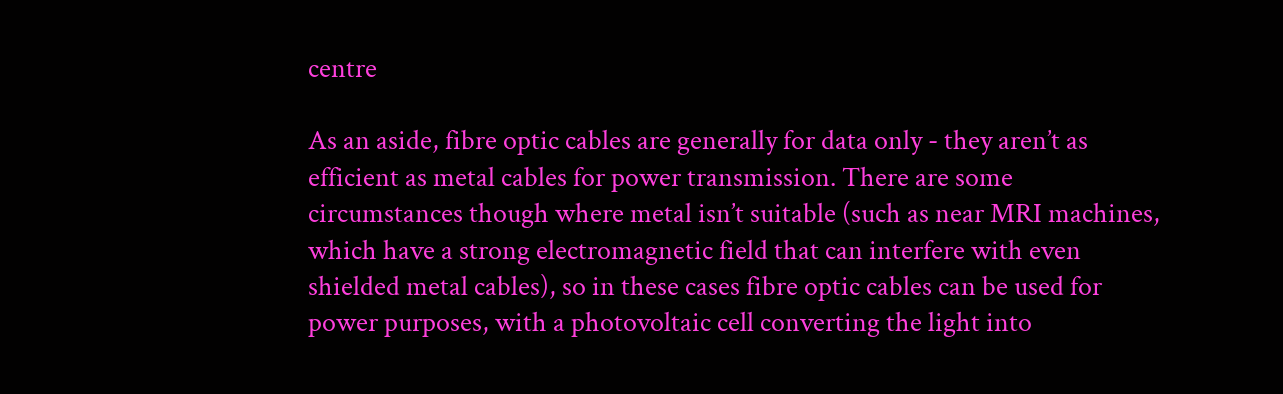centre

As an aside, fibre optic cables are generally for data only - they aren’t as efficient as metal cables for power transmission. There are some circumstances though where metal isn’t suitable (such as near MRI machines, which have a strong electromagnetic field that can interfere with even shielded metal cables), so in these cases fibre optic cables can be used for power purposes, with a photovoltaic cell converting the light into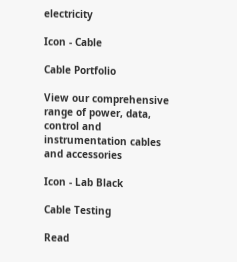electricity

Icon - Cable

Cable Portfolio

View our comprehensive range of power, data, control and instrumentation cables and accessories

Icon - Lab Black

Cable Testing

Read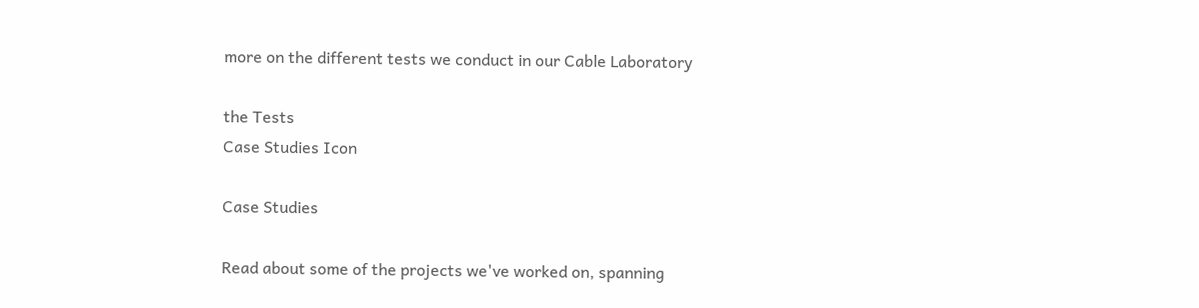more on the different tests we conduct in our Cable Laboratory

the Tests
Case Studies Icon

Case Studies

Read about some of the projects we've worked on, spanning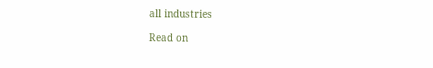all industries

Read on